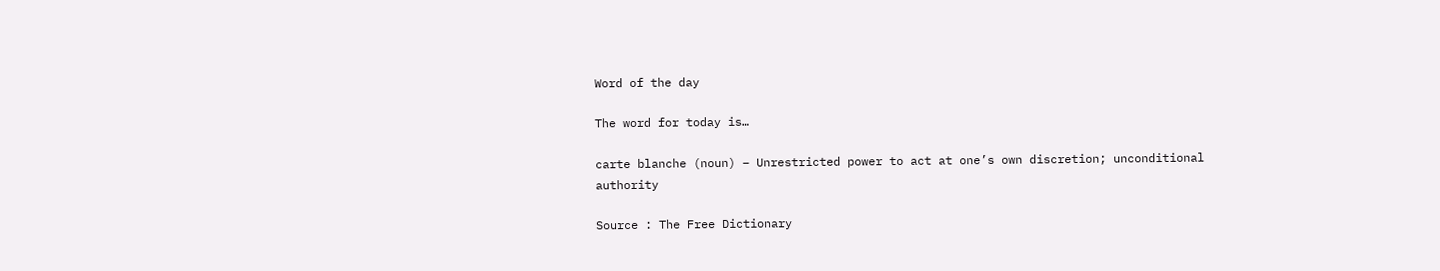Word of the day

The word for today is…

carte blanche (noun) – Unrestricted power to act at one’s own discretion; unconditional authority

Source : The Free Dictionary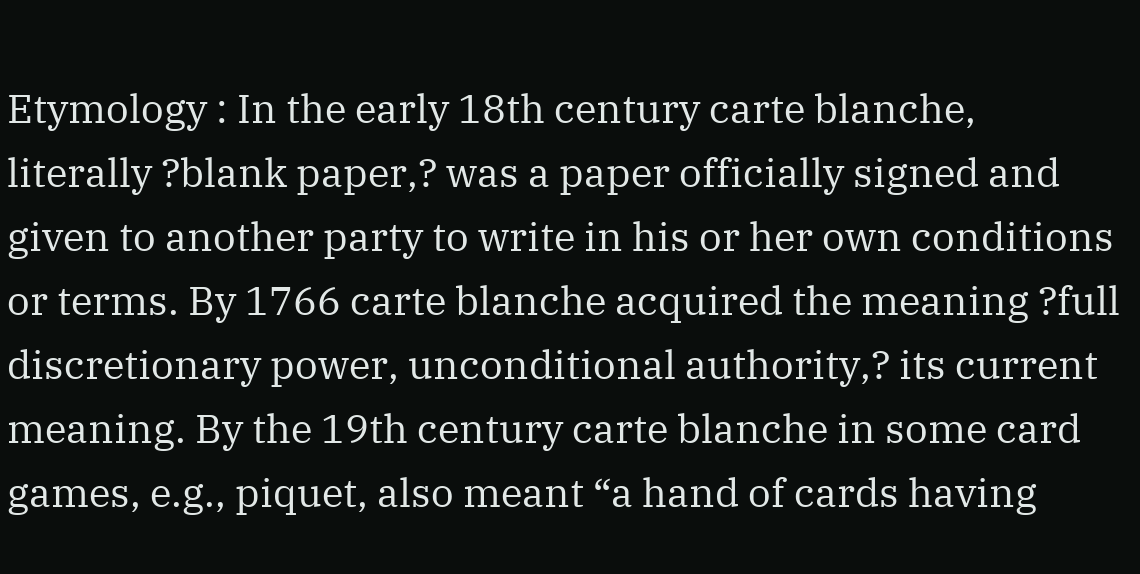Etymology : In the early 18th century carte blanche, literally ?blank paper,? was a paper officially signed and given to another party to write in his or her own conditions or terms. By 1766 carte blanche acquired the meaning ?full discretionary power, unconditional authority,? its current meaning. By the 19th century carte blanche in some card games, e.g., piquet, also meant “a hand of cards having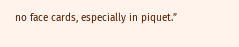no face cards, especially in piquet.”